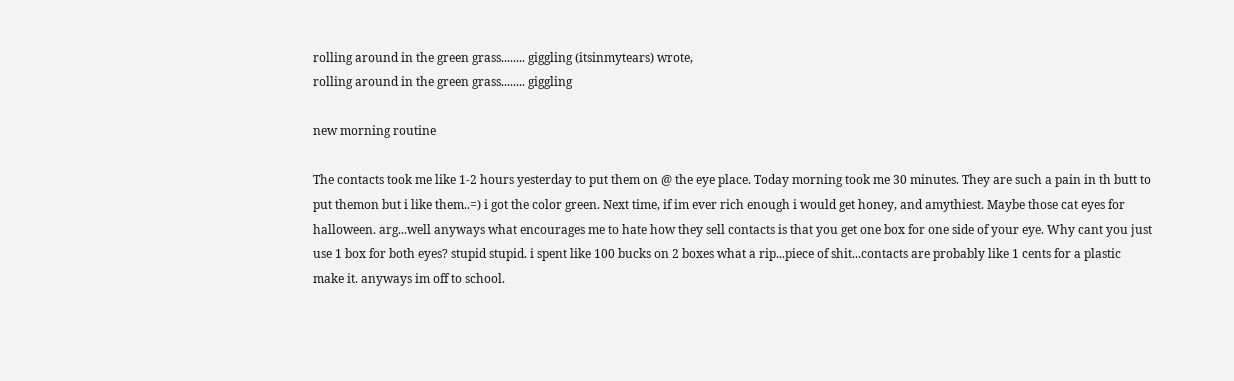rolling around in the green grass........ giggling (itsinmytears) wrote,
rolling around in the green grass........ giggling

new morning routine

The contacts took me like 1-2 hours yesterday to put them on @ the eye place. Today morning took me 30 minutes. They are such a pain in th butt to put themon but i like them..=) i got the color green. Next time, if im ever rich enough i would get honey, and amythiest. Maybe those cat eyes for halloween. arg...well anyways what encourages me to hate how they sell contacts is that you get one box for one side of your eye. Why cant you just use 1 box for both eyes? stupid stupid. i spent like 100 bucks on 2 boxes what a rip...piece of shit...contacts are probably like 1 cents for a plastic make it. anyways im off to school.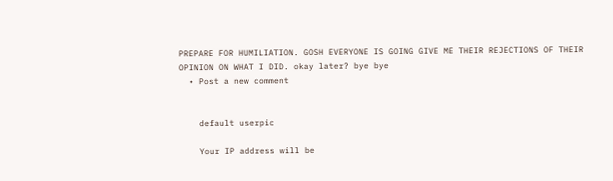PREPARE FOR HUMILIATION. GOSH EVERYONE IS GOING GIVE ME THEIR REJECTIONS OF THEIR OPINION ON WHAT I DID. okay later? bye bye
  • Post a new comment


    default userpic

    Your IP address will be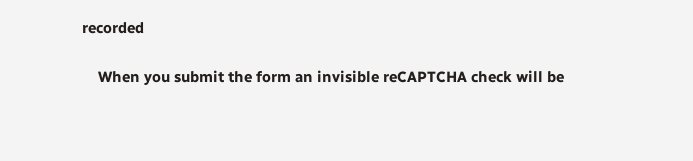recorded

    When you submit the form an invisible reCAPTCHA check will be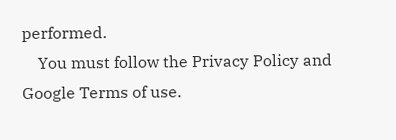performed.
    You must follow the Privacy Policy and Google Terms of use.